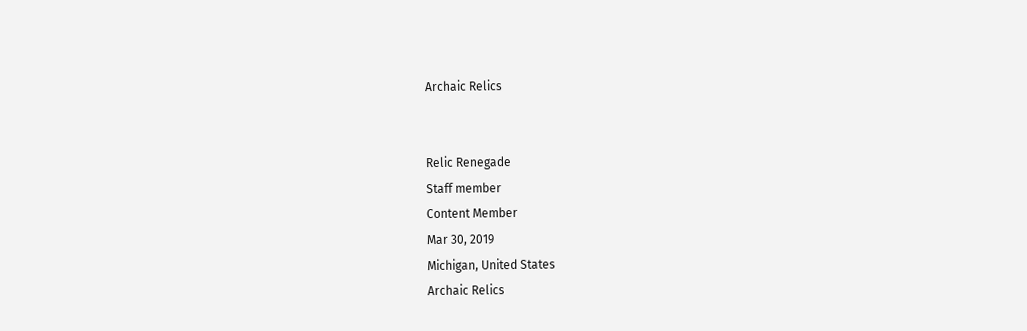Archaic Relics


Relic Renegade
Staff member
Content Member
Mar 30, 2019
Michigan, United States
Archaic Relics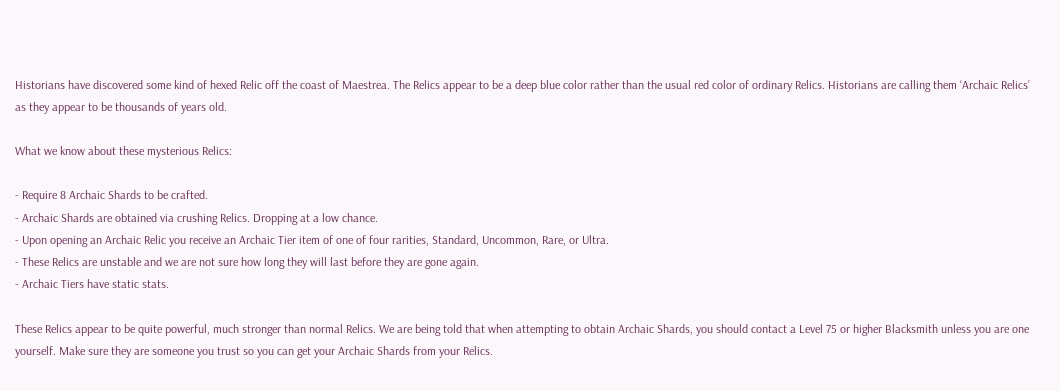Historians have discovered some kind of hexed Relic off the coast of Maestrea. The Relics appear to be a deep blue color rather than the usual red color of ordinary Relics. Historians are calling them ‘Archaic Relics’ as they appear to be thousands of years old.

What we know about these mysterious Relics:

- Require 8 Archaic Shards to be crafted.
- Archaic Shards are obtained via crushing Relics. Dropping at a low chance.
- Upon opening an Archaic Relic you receive an Archaic Tier item of one of four rarities, Standard, Uncommon, Rare, or Ultra.
- These Relics are unstable and we are not sure how long they will last before they are gone again.
- Archaic Tiers have static stats.

These Relics appear to be quite powerful, much stronger than normal Relics. We are being told that when attempting to obtain Archaic Shards, you should contact a Level 75 or higher Blacksmith unless you are one yourself. Make sure they are someone you trust so you can get your Archaic Shards from your Relics.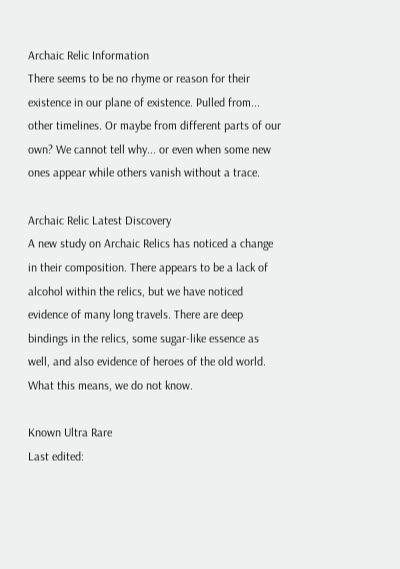Archaic Relic Information
There seems to be no rhyme or reason for their existence in our plane of existence. Pulled from... other timelines. Or maybe from different parts of our own? We cannot tell why... or even when some new ones appear while others vanish without a trace.

Archaic Relic Latest Discovery
A new study on Archaic Relics has noticed a change in their composition. There appears to be a lack of alcohol within the relics, but we have noticed evidence of many long travels. There are deep bindings in the relics, some sugar-like essence as well, and also evidence of heroes of the old world. What this means, we do not know.

Known Ultra Rare
Last edited: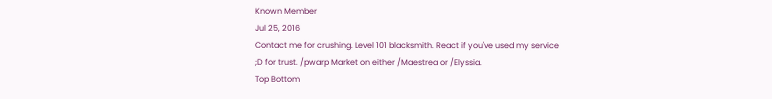Known Member
Jul 25, 2016
Contact me for crushing. Level 101 blacksmith. React if you've used my service ;D for trust. /pwarp Market on either /Maestrea or /Elyssia.
Top Bottom